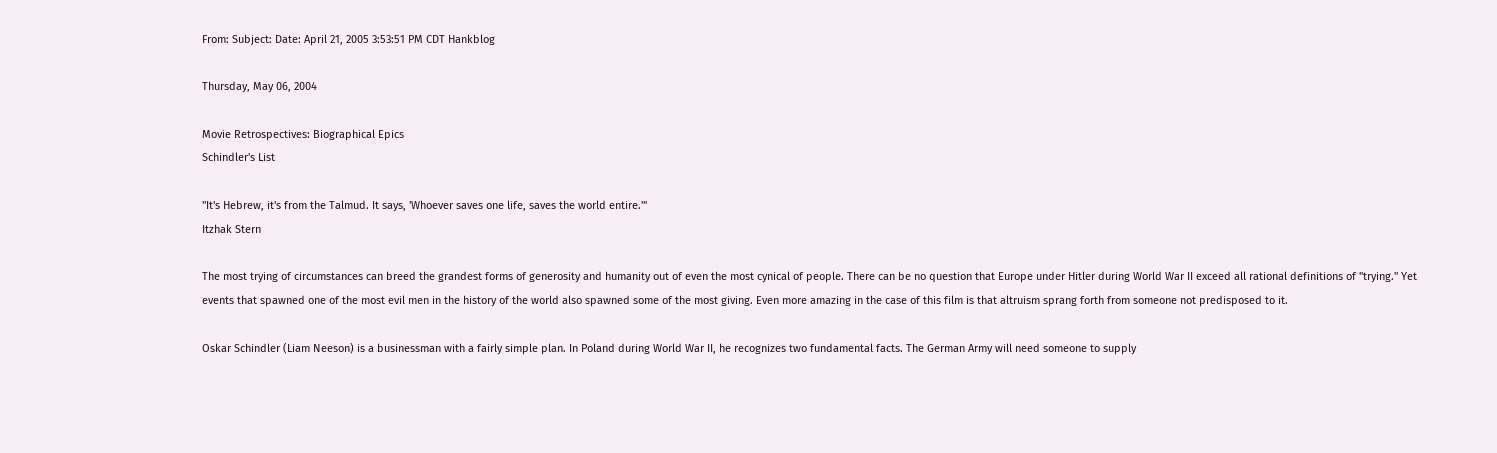From: Subject: Date: April 21, 2005 3:53:51 PM CDT Hankblog

Thursday, May 06, 2004

Movie Retrospectives: Biographical Epics
Schindler's List

"It's Hebrew, it's from the Talmud. It says, 'Whoever saves one life, saves the world entire.'"
Itzhak Stern

The most trying of circumstances can breed the grandest forms of generosity and humanity out of even the most cynical of people. There can be no question that Europe under Hitler during World War II exceed all rational definitions of "trying." Yet events that spawned one of the most evil men in the history of the world also spawned some of the most giving. Even more amazing in the case of this film is that altruism sprang forth from someone not predisposed to it.

Oskar Schindler (Liam Neeson) is a businessman with a fairly simple plan. In Poland during World War II, he recognizes two fundamental facts. The German Army will need someone to supply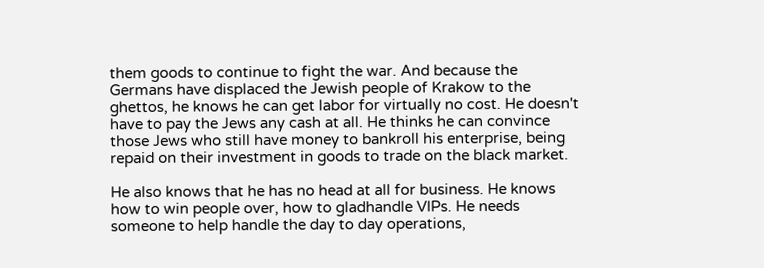them goods to continue to fight the war. And because the Germans have displaced the Jewish people of Krakow to the ghettos, he knows he can get labor for virtually no cost. He doesn't have to pay the Jews any cash at all. He thinks he can convince those Jews who still have money to bankroll his enterprise, being repaid on their investment in goods to trade on the black market.

He also knows that he has no head at all for business. He knows how to win people over, how to gladhandle VIPs. He needs someone to help handle the day to day operations,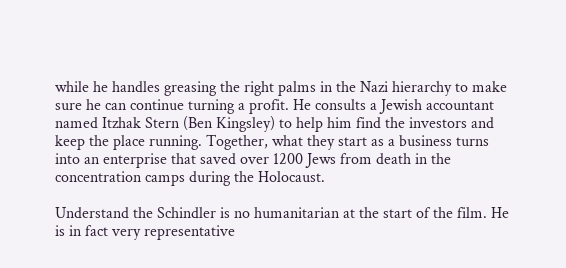while he handles greasing the right palms in the Nazi hierarchy to make sure he can continue turning a profit. He consults a Jewish accountant named Itzhak Stern (Ben Kingsley) to help him find the investors and keep the place running. Together, what they start as a business turns into an enterprise that saved over 1200 Jews from death in the concentration camps during the Holocaust.

Understand the Schindler is no humanitarian at the start of the film. He is in fact very representative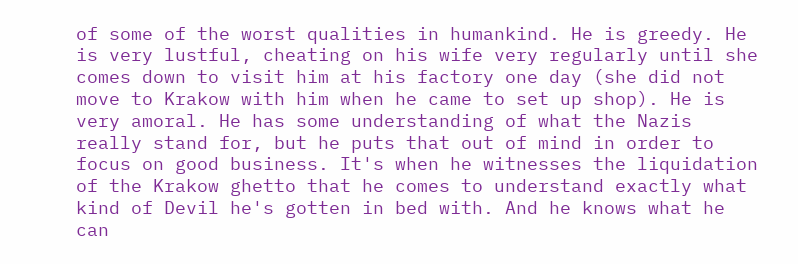of some of the worst qualities in humankind. He is greedy. He is very lustful, cheating on his wife very regularly until she comes down to visit him at his factory one day (she did not move to Krakow with him when he came to set up shop). He is very amoral. He has some understanding of what the Nazis really stand for, but he puts that out of mind in order to focus on good business. It's when he witnesses the liquidation of the Krakow ghetto that he comes to understand exactly what kind of Devil he's gotten in bed with. And he knows what he can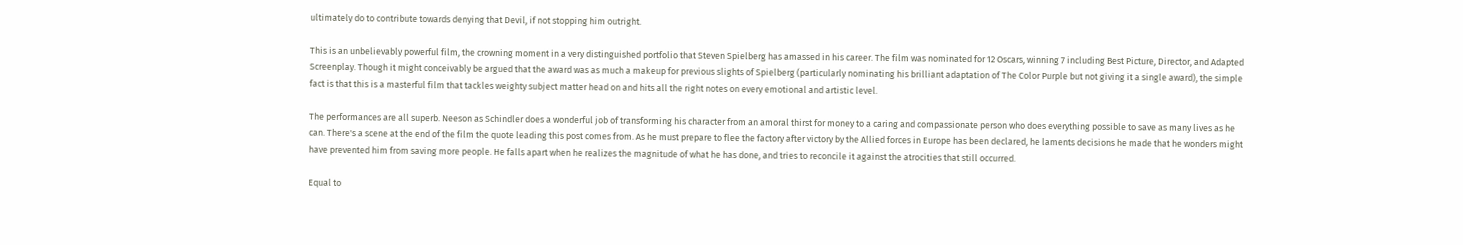ultimately do to contribute towards denying that Devil, if not stopping him outright.

This is an unbelievably powerful film, the crowning moment in a very distinguished portfolio that Steven Spielberg has amassed in his career. The film was nominated for 12 Oscars, winning 7 including Best Picture, Director, and Adapted Screenplay. Though it might conceivably be argued that the award was as much a makeup for previous slights of Spielberg (particularly nominating his brilliant adaptation of The Color Purple but not giving it a single award), the simple fact is that this is a masterful film that tackles weighty subject matter head on and hits all the right notes on every emotional and artistic level.

The performances are all superb. Neeson as Schindler does a wonderful job of transforming his character from an amoral thirst for money to a caring and compassionate person who does everything possible to save as many lives as he can. There's a scene at the end of the film the quote leading this post comes from. As he must prepare to flee the factory after victory by the Allied forces in Europe has been declared, he laments decisions he made that he wonders might have prevented him from saving more people. He falls apart when he realizes the magnitude of what he has done, and tries to reconcile it against the atrocities that still occurred.

Equal to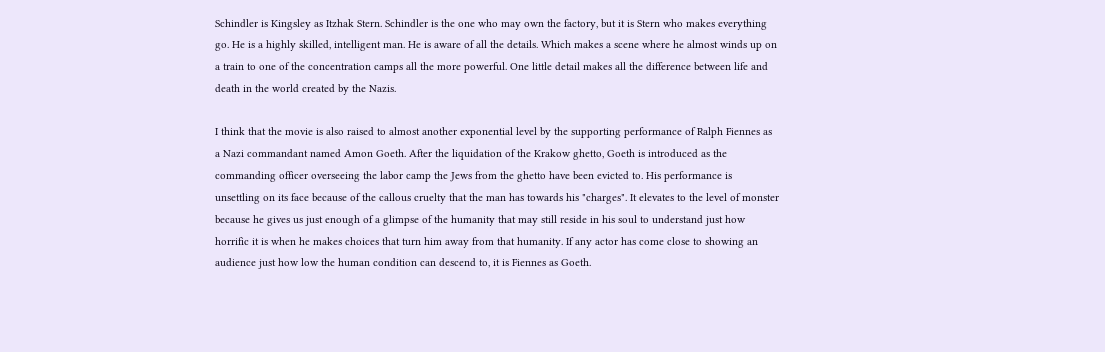Schindler is Kingsley as Itzhak Stern. Schindler is the one who may own the factory, but it is Stern who makes everything go. He is a highly skilled, intelligent man. He is aware of all the details. Which makes a scene where he almost winds up on a train to one of the concentration camps all the more powerful. One little detail makes all the difference between life and death in the world created by the Nazis.

I think that the movie is also raised to almost another exponential level by the supporting performance of Ralph Fiennes as a Nazi commandant named Amon Goeth. After the liquidation of the Krakow ghetto, Goeth is introduced as the commanding officer overseeing the labor camp the Jews from the ghetto have been evicted to. His performance is unsettling on its face because of the callous cruelty that the man has towards his "charges". It elevates to the level of monster because he gives us just enough of a glimpse of the humanity that may still reside in his soul to understand just how horrific it is when he makes choices that turn him away from that humanity. If any actor has come close to showing an audience just how low the human condition can descend to, it is Fiennes as Goeth.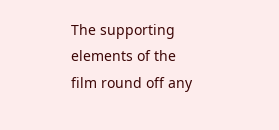The supporting elements of the film round off any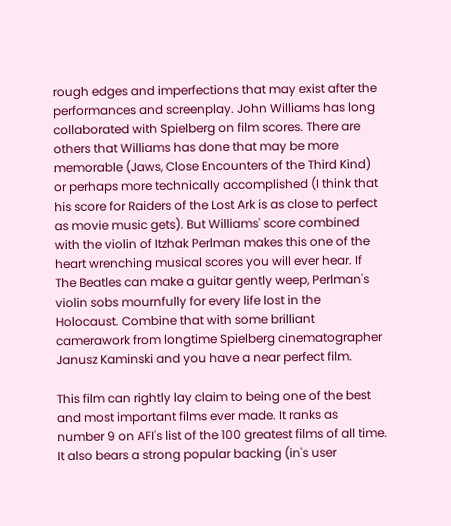rough edges and imperfections that may exist after the performances and screenplay. John Williams has long collaborated with Spielberg on film scores. There are others that Williams has done that may be more memorable (Jaws, Close Encounters of the Third Kind) or perhaps more technically accomplished (I think that his score for Raiders of the Lost Ark is as close to perfect as movie music gets). But Williams' score combined with the violin of Itzhak Perlman makes this one of the heart wrenching musical scores you will ever hear. If The Beatles can make a guitar gently weep, Perlman's violin sobs mournfully for every life lost in the Holocaust. Combine that with some brilliant camerawork from longtime Spielberg cinematographer Janusz Kaminski and you have a near perfect film.

This film can rightly lay claim to being one of the best and most important films ever made. It ranks as number 9 on AFI's list of the 100 greatest films of all time. It also bears a strong popular backing (in's user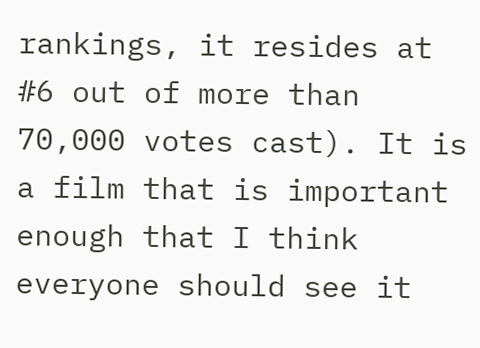rankings, it resides at #6 out of more than 70,000 votes cast). It is a film that is important enough that I think everyone should see it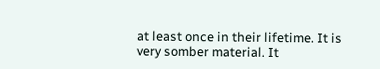at least once in their lifetime. It is very somber material. It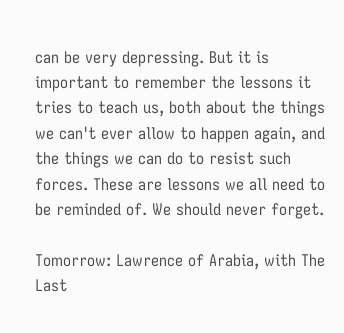can be very depressing. But it is important to remember the lessons it tries to teach us, both about the things we can't ever allow to happen again, and the things we can do to resist such forces. These are lessons we all need to be reminded of. We should never forget.

Tomorrow: Lawrence of Arabia, with The Last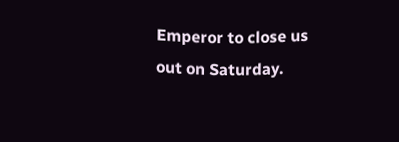Emperor to close us out on Saturday.